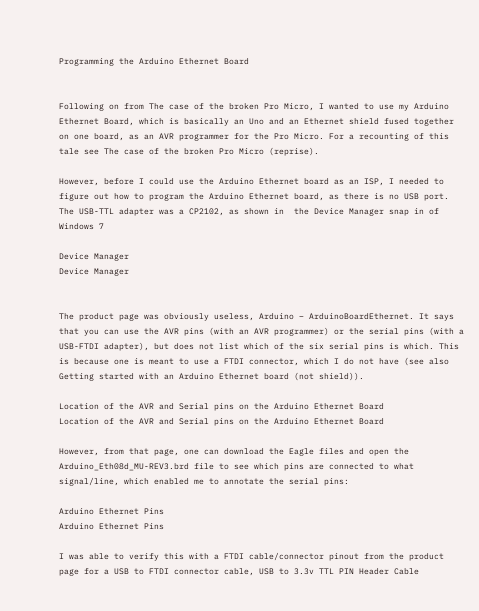Programming the Arduino Ethernet Board


Following on from The case of the broken Pro Micro, I wanted to use my Arduino Ethernet Board, which is basically an Uno and an Ethernet shield fused together on one board, as an AVR programmer for the Pro Micro. For a recounting of this tale see The case of the broken Pro Micro (reprise).

However, before I could use the Arduino Ethernet board as an ISP, I needed to figure out how to program the Arduino Ethernet board, as there is no USB port. The USB-TTL adapter was a CP2102, as shown in  the Device Manager snap in of Windows 7

Device Manager
Device Manager


The product page was obviously useless, Arduino – ArduinoBoardEthernet. It says that you can use the AVR pins (with an AVR programmer) or the serial pins (with a USB-FTDI adapter), but does not list which of the six serial pins is which. This is because one is meant to use a FTDI connector, which I do not have (see also Getting started with an Arduino Ethernet board (not shield)).

Location of the AVR and Serial pins on the Arduino Ethernet Board
Location of the AVR and Serial pins on the Arduino Ethernet Board

However, from that page, one can download the Eagle files and open the Arduino_Eth08d_MU-REV3.brd file to see which pins are connected to what signal/line, which enabled me to annotate the serial pins:

Arduino Ethernet Pins
Arduino Ethernet Pins

I was able to verify this with a FTDI cable/connector pinout from the product page for a USB to FTDI connector cable, USB to 3.3v TTL PIN Header Cable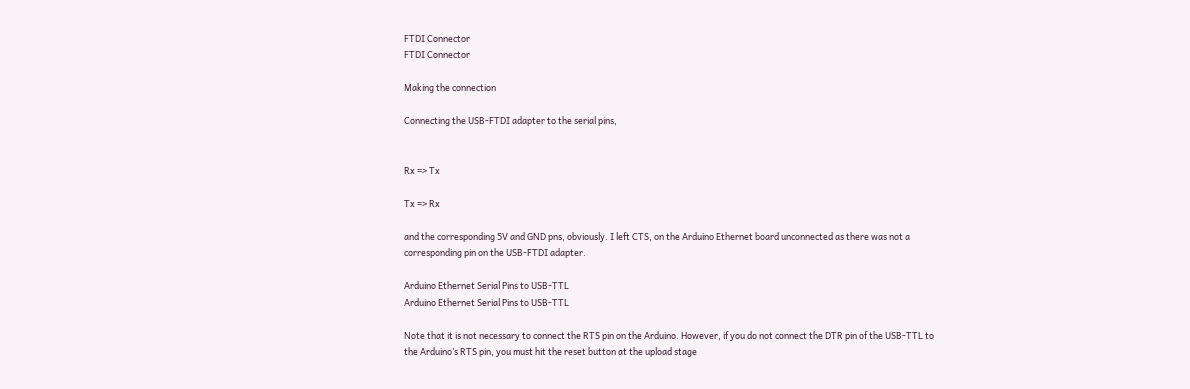FTDI Connector
FTDI Connector

Making the connection

Connecting the USB-FTDI adapter to the serial pins,


Rx => Tx

Tx => Rx

and the corresponding 5V and GND pns, obviously. I left CTS, on the Arduino Ethernet board unconnected as there was not a corresponding pin on the USB-FTDI adapter.

Arduino Ethernet Serial Pins to USB-TTL
Arduino Ethernet Serial Pins to USB-TTL

Note that it is not necessary to connect the RTS pin on the Arduino. However, if you do not connect the DTR pin of the USB-TTL to the Arduino’s RTS pin, you must hit the reset button at the upload stage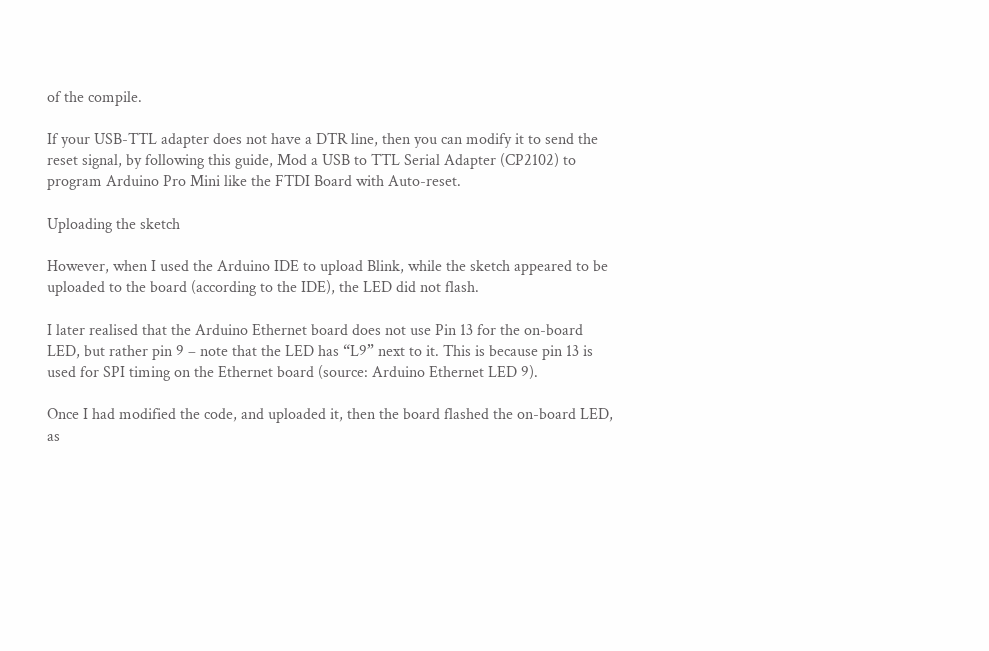of the compile.

If your USB-TTL adapter does not have a DTR line, then you can modify it to send the reset signal, by following this guide, Mod a USB to TTL Serial Adapter (CP2102) to program Arduino Pro Mini like the FTDI Board with Auto-reset.

Uploading the sketch

However, when I used the Arduino IDE to upload Blink, while the sketch appeared to be uploaded to the board (according to the IDE), the LED did not flash.

I later realised that the Arduino Ethernet board does not use Pin 13 for the on-board LED, but rather pin 9 – note that the LED has “L9” next to it. This is because pin 13 is used for SPI timing on the Ethernet board (source: Arduino Ethernet LED 9).

Once I had modified the code, and uploaded it, then the board flashed the on-board LED, as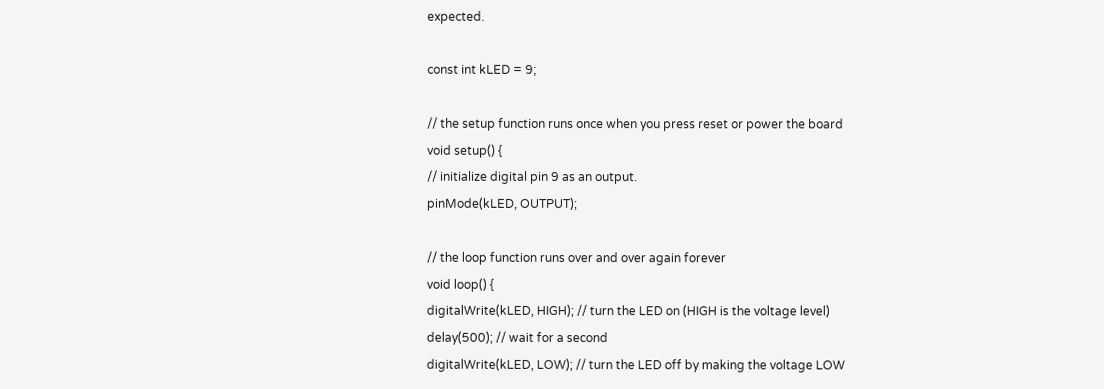expected.

const int kLED = 9;

// the setup function runs once when you press reset or power the board
void setup() {
// initialize digital pin 9 as an output.
pinMode(kLED, OUTPUT);

// the loop function runs over and over again forever
void loop() {
digitalWrite(kLED, HIGH); // turn the LED on (HIGH is the voltage level)
delay(500); // wait for a second
digitalWrite(kLED, LOW); // turn the LED off by making the voltage LOW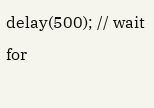delay(500); // wait for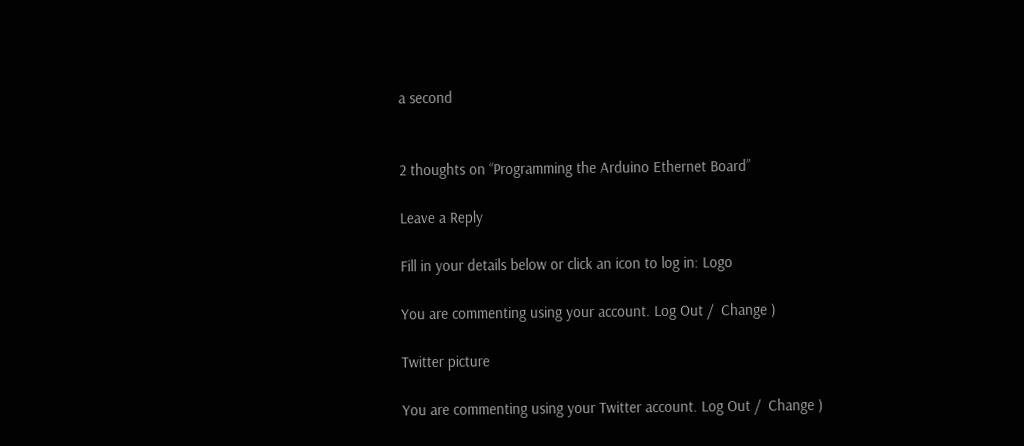a second


2 thoughts on “Programming the Arduino Ethernet Board”

Leave a Reply

Fill in your details below or click an icon to log in: Logo

You are commenting using your account. Log Out /  Change )

Twitter picture

You are commenting using your Twitter account. Log Out /  Change )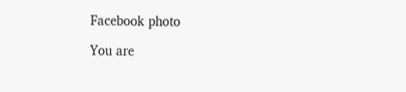Facebook photo

You are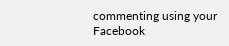commenting using your Facebook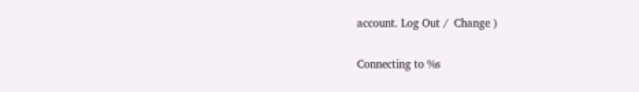account. Log Out /  Change )

Connecting to %s